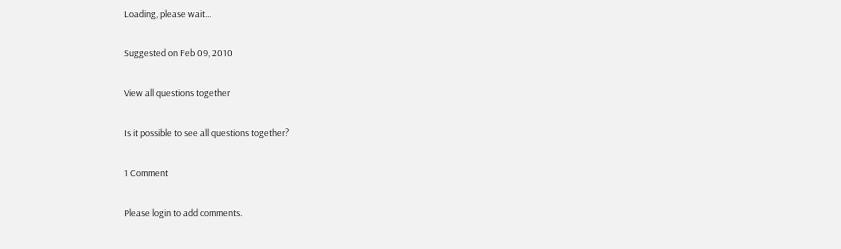Loading, please wait...

Suggested on Feb 09, 2010

View all questions together

Is it possible to see all questions together?

1 Comment

Please login to add comments.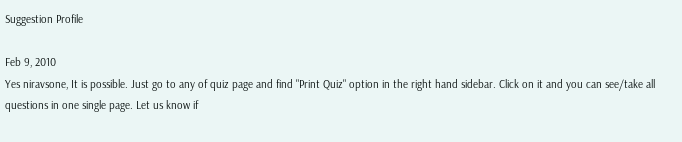Suggestion Profile

Feb 9, 2010
Yes niravsone, It is possible. Just go to any of quiz page and find "Print Quiz" option in the right hand sidebar. Click on it and you can see/take all questions in one single page. Let us know if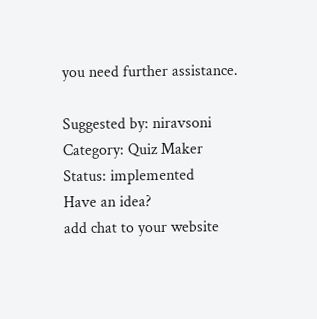you need further assistance.

Suggested by: niravsoni
Category: Quiz Maker
Status: implemented
Have an idea?
add chat to your website